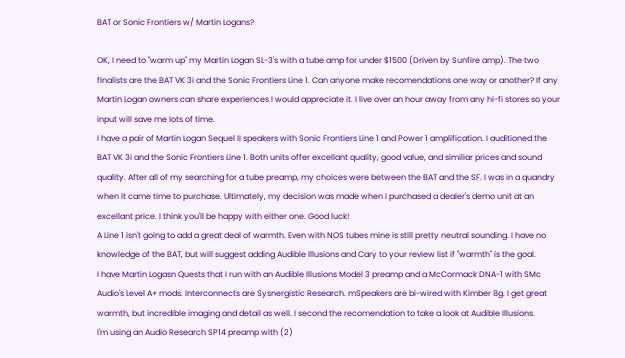BAT or Sonic Frontiers w/ Martin Logans?

OK, I need to "warm up" my Martin Logan SL-3's with a tube amp for under $1500 (Driven by Sunfire amp). The two finalists are the BAT VK 3i and the Sonic Frontiers Line 1. Can anyone make recomendations one way or another? If any Martin Logan owners can share experiences I would appreciate it. I live over an hour away from any hi-fi stores so your input will save me lots of time.
I have a pair of Martin Logan Sequel II speakers with Sonic Frontiers Line 1 and Power 1 amplification. I auditioned the BAT VK 3i and the Sonic Frontiers Line 1. Both units offer excellant quality, good value, and similiar prices and sound quality. After all of my searching for a tube preamp, my choices were between the BAT and the SF. I was in a quandry when it came time to purchase. Ultimately, my decision was made when I purchased a dealer's demo unit at an excellant price. I think you'll be happy with either one. Good luck!
A Line 1 isn't going to add a great deal of warmth. Even with NOS tubes mine is still pretty neutral sounding. I have no knowledge of the BAT, but will suggest adding Audible Illusions and Cary to your review list if "warmth" is the goal.
I have Martin Logasn Quests that I run with an Audible Illusions Model 3 preamp and a McCormack DNA-1 with SMc Audio's Level A+ mods. Interconnects are Sysnergistic Research. mSpeakers are bi-wired with Kimber 8g. I get great warmth, but incredible imaging and detail as well. I second the recomendation to take a look at Audible Illusions.
I'm using an Audio Research SP14 preamp with (2)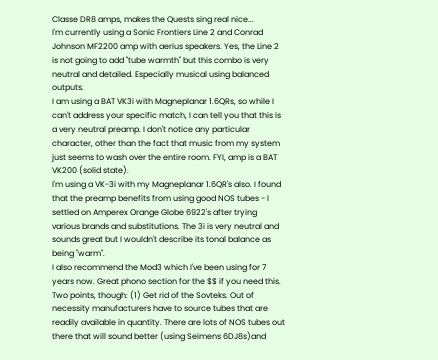Classe DR8 amps, makes the Quests sing real nice...
I'm currently using a Sonic Frontiers Line 2 and Conrad Johnson MF2200 amp with aerius speakers. Yes, the Line 2 is not going to add "tube warmth" but this combo is very neutral and detailed. Especially musical using balanced outputs.
I am using a BAT VK3i with Magneplanar 1.6QRs, so while I can't address your specific match, I can tell you that this is a very neutral preamp. I don't notice any particular character, other than the fact that music from my system just seems to wash over the entire room. FYI, amp is a BAT VK200 (solid state).
I'm using a VK-3i with my Magneplanar 1.6QR's also. I found that the preamp benefits from using good NOS tubes - I settled on Amperex Orange Globe 6922's after trying various brands and substitutions. The 3i is very neutral and sounds great but I wouldn't describe its tonal balance as being "warm".
I also recommend the Mod3 which I've been using for 7 years now. Great phono section for the $$ if you need this. Two points, though: (1) Get rid of the Sovteks. Out of necessity manufacturers have to source tubes that are readily available in quantity. There are lots of NOS tubes out there that will sound better (using Seimens 6DJ8s)and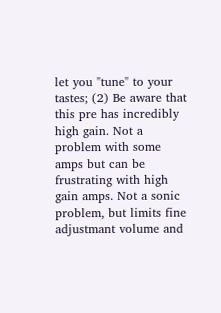let you "tune" to your tastes; (2) Be aware that this pre has incredibly high gain. Not a problem with some amps but can be frustrating with high gain amps. Not a sonic problem, but limits fine adjustmant volume and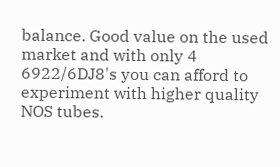balance. Good value on the used market and with only 4 6922/6DJ8's you can afford to experiment with higher quality NOS tubes.